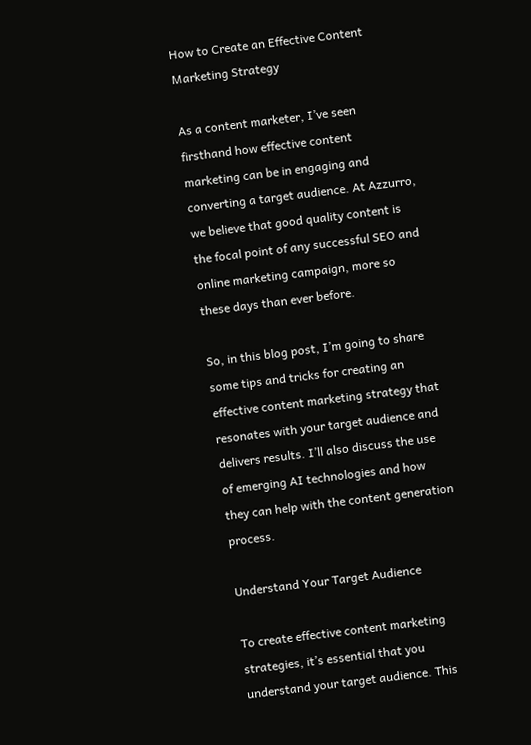How to Create an Effective Content Marketing Strategy

As a content marketer, I’ve seen firsthand how effective content marketing can be in engaging and converting a target audience. At Azzurro, we believe that good quality content is the focal point of any successful SEO and online marketing campaign, more so these days than ever before.

So, in this blog post, I’m going to share some tips and tricks for creating an effective content marketing strategy that resonates with your target audience and delivers results. I’ll also discuss the use of emerging AI technologies and how they can help with the content generation process.

Understand Your Target Audience

To create effective content marketing strategies, it’s essential that you understand your target audience. This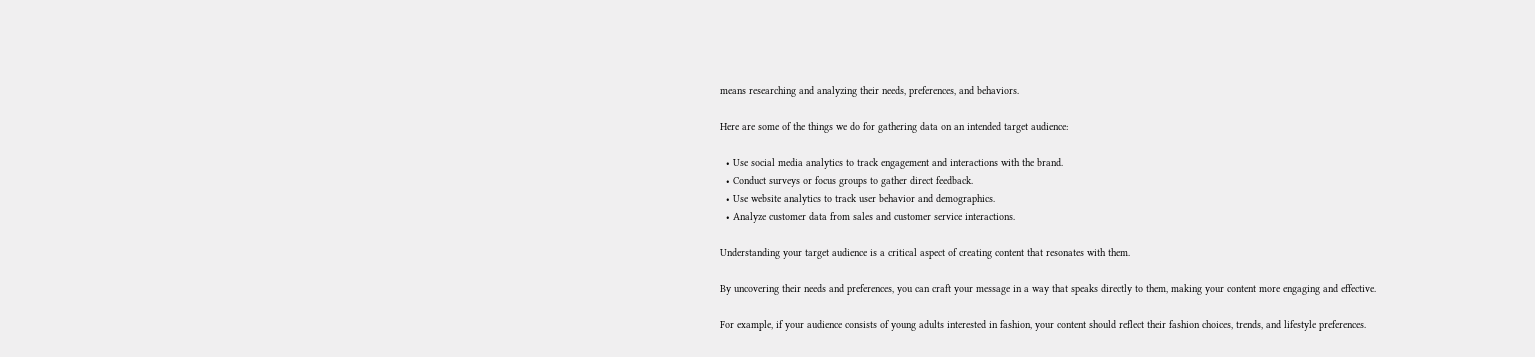means researching and analyzing their needs, preferences, and behaviors.

Here are some of the things we do for gathering data on an intended target audience:

  • Use social media analytics to track engagement and interactions with the brand.
  • Conduct surveys or focus groups to gather direct feedback.
  • Use website analytics to track user behavior and demographics.
  • Analyze customer data from sales and customer service interactions.

Understanding your target audience is a critical aspect of creating content that resonates with them.

By uncovering their needs and preferences, you can craft your message in a way that speaks directly to them, making your content more engaging and effective.

For example, if your audience consists of young adults interested in fashion, your content should reflect their fashion choices, trends, and lifestyle preferences.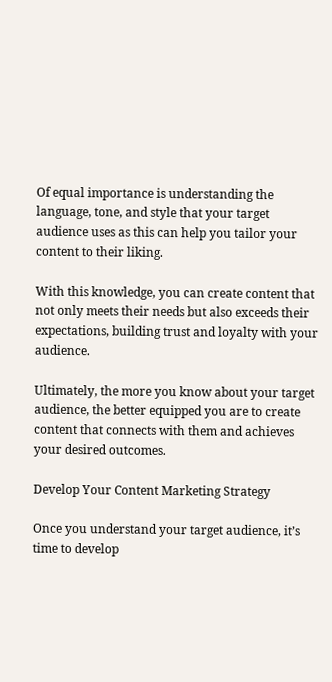Of equal importance is understanding the language, tone, and style that your target audience uses as this can help you tailor your content to their liking.

With this knowledge, you can create content that not only meets their needs but also exceeds their expectations, building trust and loyalty with your audience.

Ultimately, the more you know about your target audience, the better equipped you are to create content that connects with them and achieves your desired outcomes.

Develop Your Content Marketing Strategy

Once you understand your target audience, it’s time to develop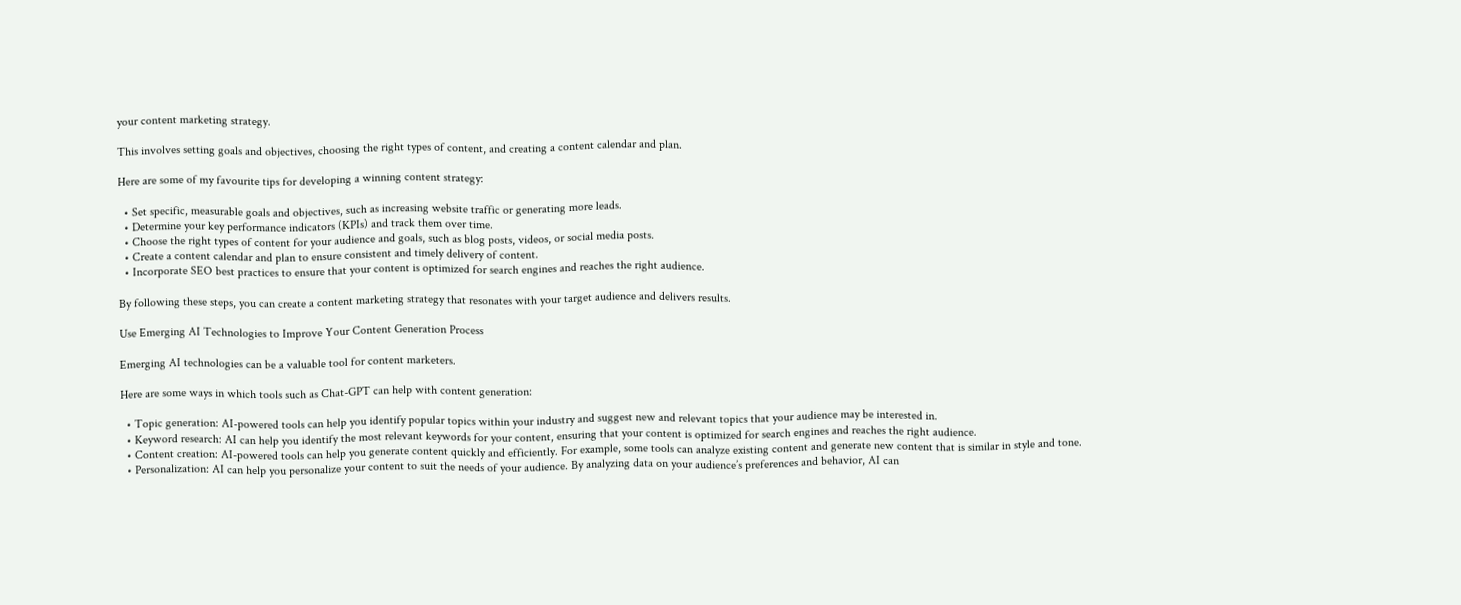your content marketing strategy.

This involves setting goals and objectives, choosing the right types of content, and creating a content calendar and plan.

Here are some of my favourite tips for developing a winning content strategy:

  • Set specific, measurable goals and objectives, such as increasing website traffic or generating more leads.
  • Determine your key performance indicators (KPIs) and track them over time.
  • Choose the right types of content for your audience and goals, such as blog posts, videos, or social media posts.
  • Create a content calendar and plan to ensure consistent and timely delivery of content.
  • Incorporate SEO best practices to ensure that your content is optimized for search engines and reaches the right audience.

By following these steps, you can create a content marketing strategy that resonates with your target audience and delivers results.

Use Emerging AI Technologies to Improve Your Content Generation Process

Emerging AI technologies can be a valuable tool for content marketers.

Here are some ways in which tools such as Chat-GPT can help with content generation:

  • Topic generation: AI-powered tools can help you identify popular topics within your industry and suggest new and relevant topics that your audience may be interested in.
  • Keyword research: AI can help you identify the most relevant keywords for your content, ensuring that your content is optimized for search engines and reaches the right audience.
  • Content creation: AI-powered tools can help you generate content quickly and efficiently. For example, some tools can analyze existing content and generate new content that is similar in style and tone.
  • Personalization: AI can help you personalize your content to suit the needs of your audience. By analyzing data on your audience’s preferences and behavior, AI can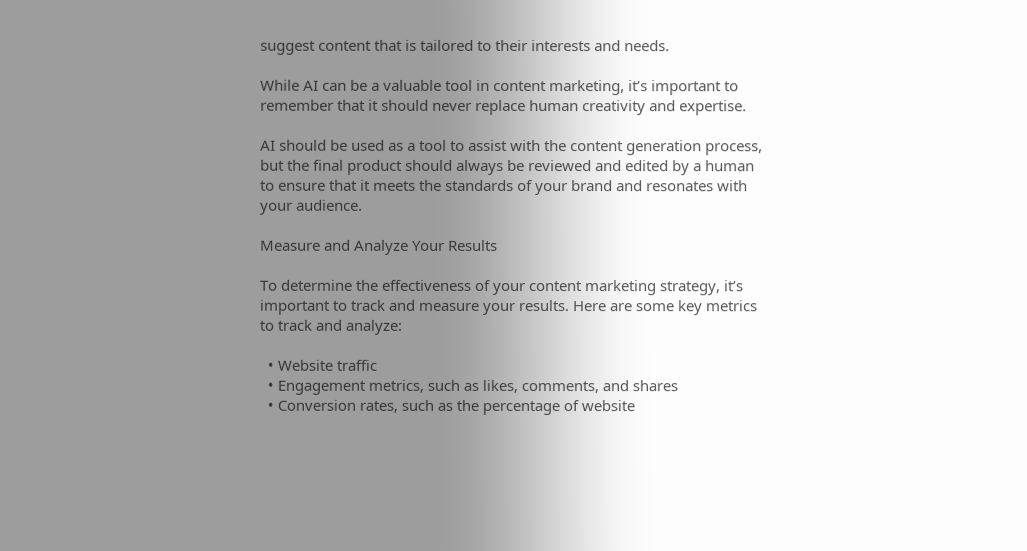suggest content that is tailored to their interests and needs.

While AI can be a valuable tool in content marketing, it’s important to remember that it should never replace human creativity and expertise.

AI should be used as a tool to assist with the content generation process, but the final product should always be reviewed and edited by a human to ensure that it meets the standards of your brand and resonates with your audience.

Measure and Analyze Your Results

To determine the effectiveness of your content marketing strategy, it’s important to track and measure your results. Here are some key metrics to track and analyze:

  • Website traffic
  • Engagement metrics, such as likes, comments, and shares
  • Conversion rates, such as the percentage of website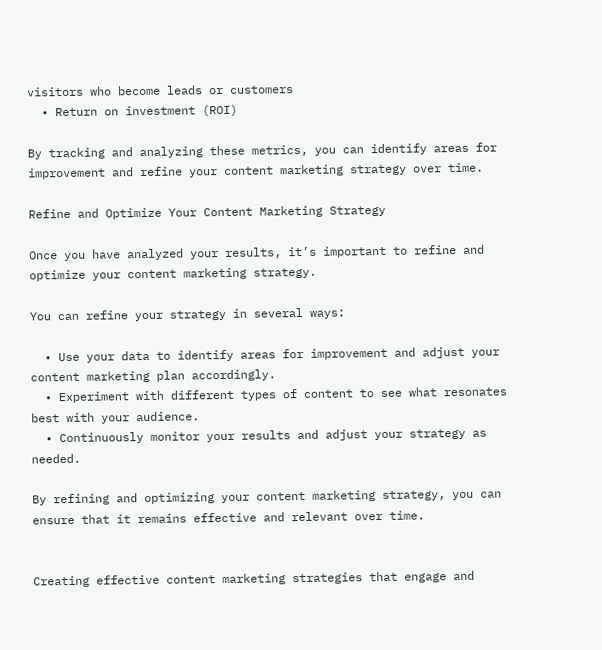visitors who become leads or customers
  • Return on investment (ROI)

By tracking and analyzing these metrics, you can identify areas for improvement and refine your content marketing strategy over time.

Refine and Optimize Your Content Marketing Strategy

Once you have analyzed your results, it’s important to refine and optimize your content marketing strategy.

You can refine your strategy in several ways:

  • Use your data to identify areas for improvement and adjust your content marketing plan accordingly.
  • Experiment with different types of content to see what resonates best with your audience.
  • Continuously monitor your results and adjust your strategy as needed.

By refining and optimizing your content marketing strategy, you can ensure that it remains effective and relevant over time.


Creating effective content marketing strategies that engage and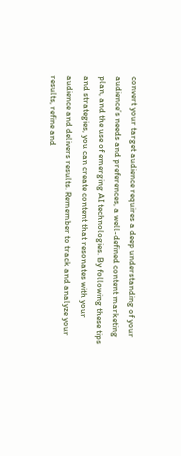convert your target audience requires a deep understanding of your audience’s needs and preferences, a well-defined content marketing plan, and the use of emerging AI technologies. By following these tips and strategies, you can create content that resonates with your audience and delivers results. Remember to track and analyze your results, refine and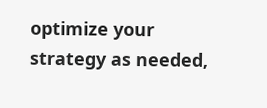optimize your strategy as needed,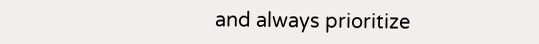and always prioritize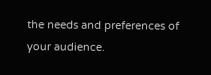the needs and preferences of your audience.